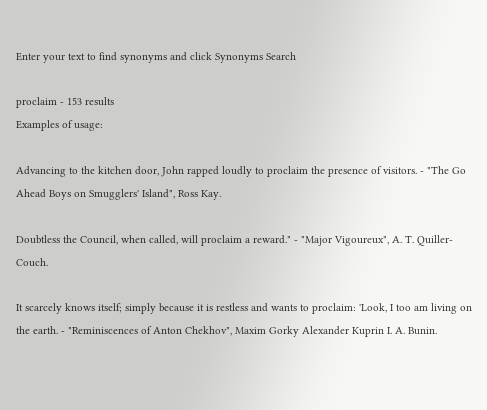Enter your text to find synonyms and click Synonyms Search

proclaim - 153 results
Examples of usage:

Advancing to the kitchen door, John rapped loudly to proclaim the presence of visitors. - "The Go Ahead Boys on Smugglers' Island", Ross Kay.

Doubtless the Council, when called, will proclaim a reward." - "Major Vigoureux", A. T. Quiller-Couch.

It scarcely knows itself; simply because it is restless and wants to proclaim: 'Look, I too am living on the earth. - "Reminiscences of Anton Chekhov", Maxim Gorky Alexander Kuprin I. A. Bunin.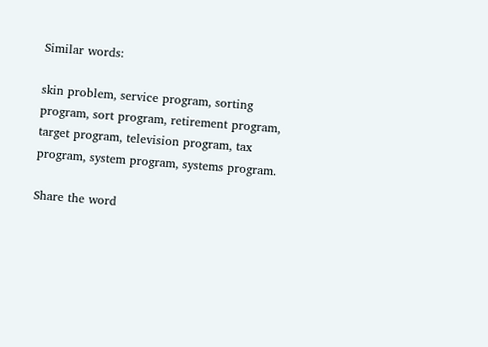Similar words:

skin problem, service program, sorting program, sort program, retirement program, target program, television program, tax program, system program, systems program.

Share the word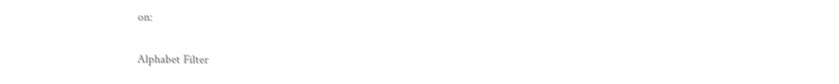on:

Alphabet Filter